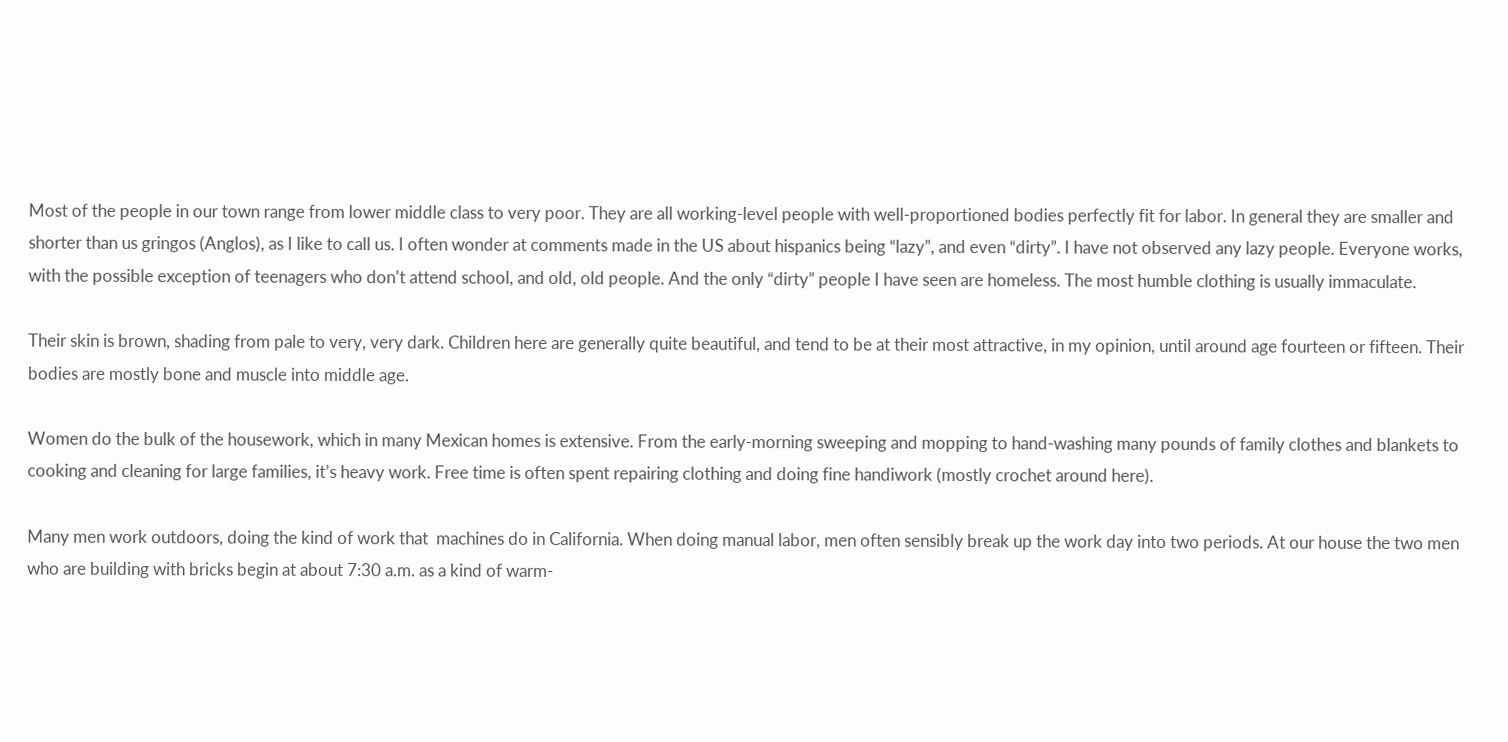Most of the people in our town range from lower middle class to very poor. They are all working-level people with well-proportioned bodies perfectly fit for labor. In general they are smaller and shorter than us gringos (Anglos), as I like to call us. I often wonder at comments made in the US about hispanics being “lazy”, and even “dirty”. I have not observed any lazy people. Everyone works, with the possible exception of teenagers who don’t attend school, and old, old people. And the only “dirty” people I have seen are homeless. The most humble clothing is usually immaculate.

Their skin is brown, shading from pale to very, very dark. Children here are generally quite beautiful, and tend to be at their most attractive, in my opinion, until around age fourteen or fifteen. Their bodies are mostly bone and muscle into middle age.

Women do the bulk of the housework, which in many Mexican homes is extensive. From the early-morning sweeping and mopping to hand-washing many pounds of family clothes and blankets to cooking and cleaning for large families, it’s heavy work. Free time is often spent repairing clothing and doing fine handiwork (mostly crochet around here).

Many men work outdoors, doing the kind of work that  machines do in California. When doing manual labor, men often sensibly break up the work day into two periods. At our house the two men who are building with bricks begin at about 7:30 a.m. as a kind of warm-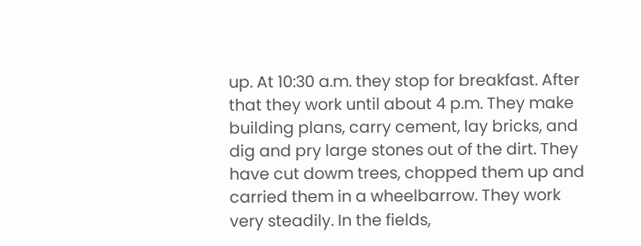up. At 10:30 a.m. they stop for breakfast. After that they work until about 4 p.m. They make building plans, carry cement, lay bricks, and dig and pry large stones out of the dirt. They have cut dowm trees, chopped them up and carried them in a wheelbarrow. They work very steadily. In the fields,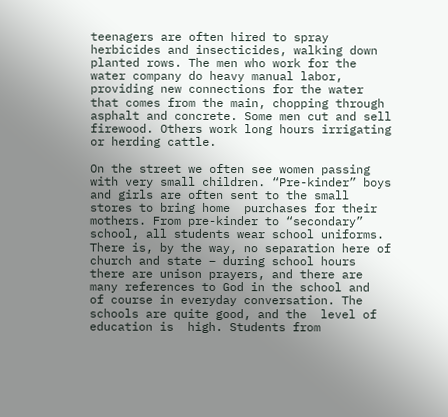teenagers are often hired to spray herbicides and insecticides, walking down planted rows. The men who work for the water company do heavy manual labor, providing new connections for the water that comes from the main, chopping through asphalt and concrete. Some men cut and sell firewood. Others work long hours irrigating or herding cattle.

On the street we often see women passing with very small children. “Pre-kinder” boys and girls are often sent to the small stores to bring home  purchases for their mothers. From pre-kinder to “secondary” school, all students wear school uniforms. There is, by the way, no separation here of church and state – during school hours there are unison prayers, and there are many references to God in the school and  of course in everyday conversation. The schools are quite good, and the  level of education is  high. Students from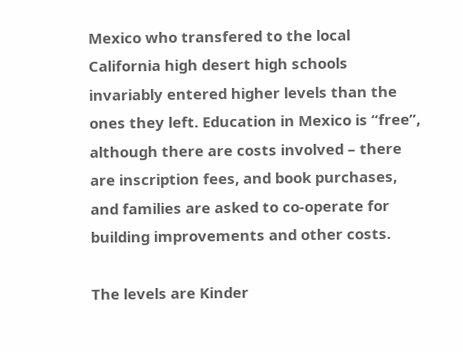Mexico who transfered to the local California high desert high schools invariably entered higher levels than the ones they left. Education in Mexico is “free”, although there are costs involved – there are inscription fees, and book purchases, and families are asked to co-operate for building improvements and other costs.

The levels are Kinder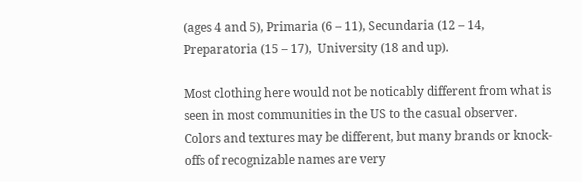(ages 4 and 5), Primaria (6 – 11), Secundaria (12 – 14, Preparatoria (15 – 17),  University (18 and up).

Most clothing here would not be noticably different from what is seen in most communities in the US to the casual observer. Colors and textures may be different, but many brands or knock-offs of recognizable names are very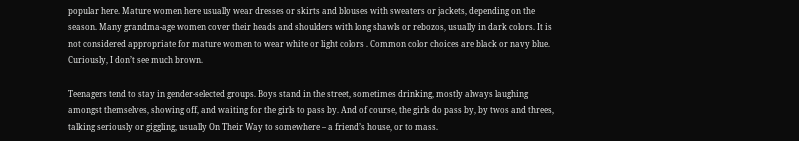popular here. Mature women here usually wear dresses or skirts and blouses with sweaters or jackets, depending on the season. Many grandma-age women cover their heads and shoulders with long shawls or rebozos, usually in dark colors. It is not considered appropriate for mature women to wear white or light colors . Common color choices are black or navy blue. Curiously, I don’t see much brown.

Teenagers tend to stay in gender-selected groups. Boys stand in the street, sometimes drinking, mostly always laughing amongst themselves, showing off, and waiting for the girls to pass by. And of course, the girls do pass by, by twos and threes, talking seriously or giggling, usually On Their Way to somewhere – a friend’s house, or to mass.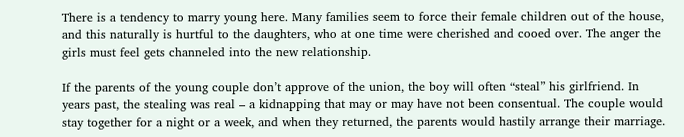There is a tendency to marry young here. Many families seem to force their female children out of the house, and this naturally is hurtful to the daughters, who at one time were cherished and cooed over. The anger the girls must feel gets channeled into the new relationship.

If the parents of the young couple don’t approve of the union, the boy will often “steal” his girlfriend. In years past, the stealing was real – a kidnapping that may or may have not been consentual. The couple would stay together for a night or a week, and when they returned, the parents would hastily arrange their marriage.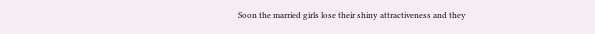Soon the married girls lose their shiny attractiveness and they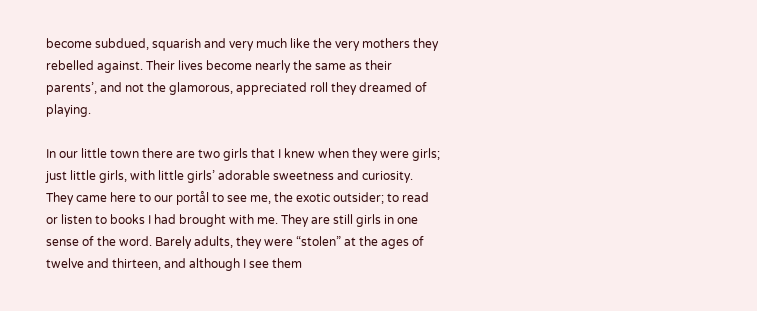become subdued, squarish and very much like the very mothers they rebelled against. Their lives become nearly the same as their parents’, and not the glamorous, appreciated roll they dreamed of playing.

In our little town there are two girls that I knew when they were girls; just little girls, with little girls’ adorable sweetness and curiosity. They came here to our portål to see me, the exotic outsider; to read or listen to books I had brought with me. They are still girls in one sense of the word. Barely adults, they were “stolen” at the ages of twelve and thirteen, and although I see them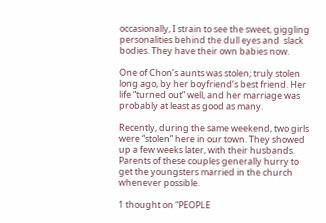occasionally, I strain to see the sweet, giggling personalities behind the dull eyes and  slack bodies. They have their own babies now.

One of Chon’s aunts was stolen; truly stolen long ago, by her boyfriend’s best friend. Her life “turned out” well, and her marriage was probably at least as good as many.

Recently, during the same weekend, two girls were “stolen” here in our town. They showed up a few weeks later, with their husbands. Parents of these couples generally hurry to get the youngsters married in the church whenever possible.

1 thought on “PEOPLE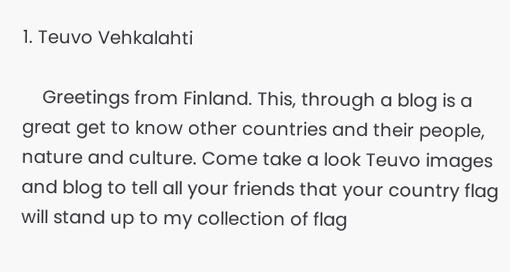1. Teuvo Vehkalahti

    Greetings from Finland. This, through a blog is a great get to know other countries and their people, nature and culture. Come take a look Teuvo images and blog to tell all your friends that your country flag will stand up to my collection of flag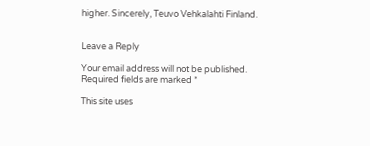higher. Sincerely, Teuvo Vehkalahti Finland.


Leave a Reply

Your email address will not be published. Required fields are marked *

This site uses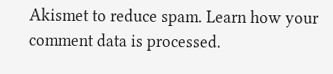Akismet to reduce spam. Learn how your comment data is processed.